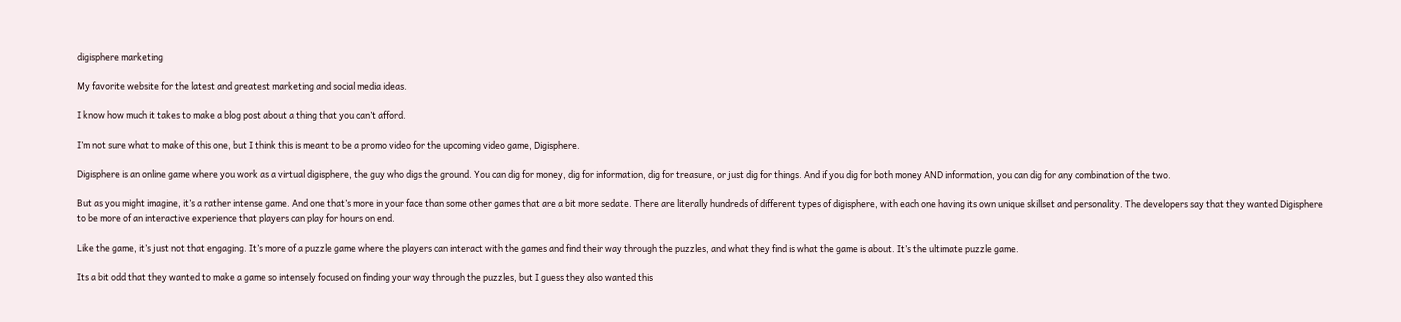digisphere marketing

My favorite website for the latest and greatest marketing and social media ideas.

I know how much it takes to make a blog post about a thing that you can’t afford.

I’m not sure what to make of this one, but I think this is meant to be a promo video for the upcoming video game, Digisphere.

Digisphere is an online game where you work as a virtual digisphere, the guy who digs the ground. You can dig for money, dig for information, dig for treasure, or just dig for things. And if you dig for both money AND information, you can dig for any combination of the two.

But as you might imagine, it’s a rather intense game. And one that’s more in your face than some other games that are a bit more sedate. There are literally hundreds of different types of digisphere, with each one having its own unique skillset and personality. The developers say that they wanted Digisphere to be more of an interactive experience that players can play for hours on end.

Like the game, it’s just not that engaging. It’s more of a puzzle game where the players can interact with the games and find their way through the puzzles, and what they find is what the game is about. It’s the ultimate puzzle game.

Its a bit odd that they wanted to make a game so intensely focused on finding your way through the puzzles, but I guess they also wanted this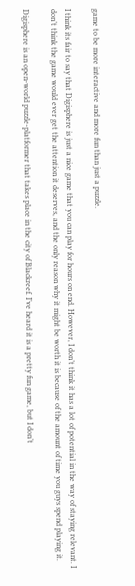game to be more interactive and more fun than just a puzzle.

I think its fair to say that Digisphere is just a nice game that you can play for hours on end. However, I don’t think it has a lot of potential in the way of staying relevant. I don’t think the game would ever get the attention it deserves, and the only reason why it might be worth it is because of the amount of time you guys spend playing it.

Digisphere is an open-world puzzle-platformer that takes place in the city of Blackreef. I’ve heard it is a pretty fun game, but I don’t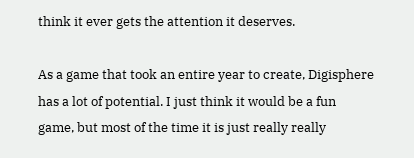think it ever gets the attention it deserves.

As a game that took an entire year to create, Digisphere has a lot of potential. I just think it would be a fun game, but most of the time it is just really really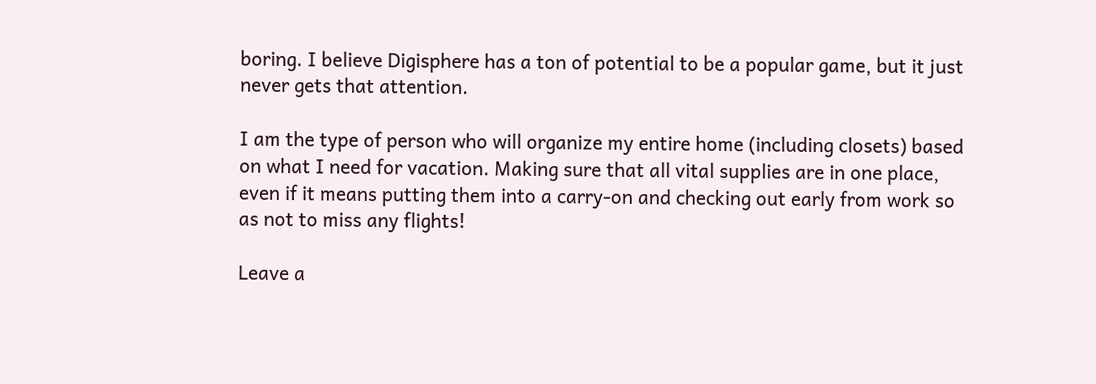boring. I believe Digisphere has a ton of potential to be a popular game, but it just never gets that attention.

I am the type of person who will organize my entire home (including closets) based on what I need for vacation. Making sure that all vital supplies are in one place, even if it means putting them into a carry-on and checking out early from work so as not to miss any flights!

Leave a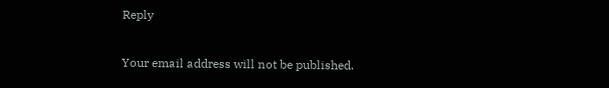Reply

Your email address will not be published.